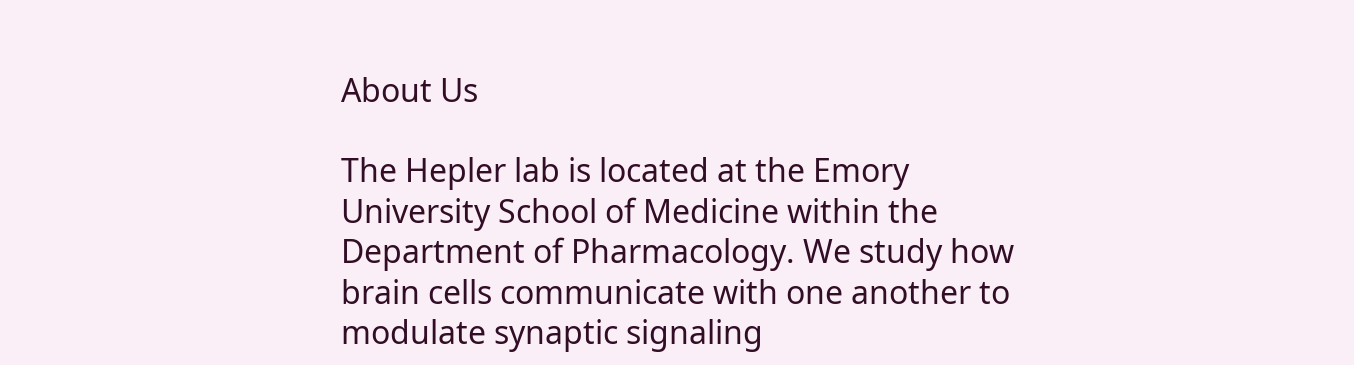About Us

The Hepler lab is located at the Emory University School of Medicine within the Department of Pharmacology. We study how brain cells communicate with one another to modulate synaptic signaling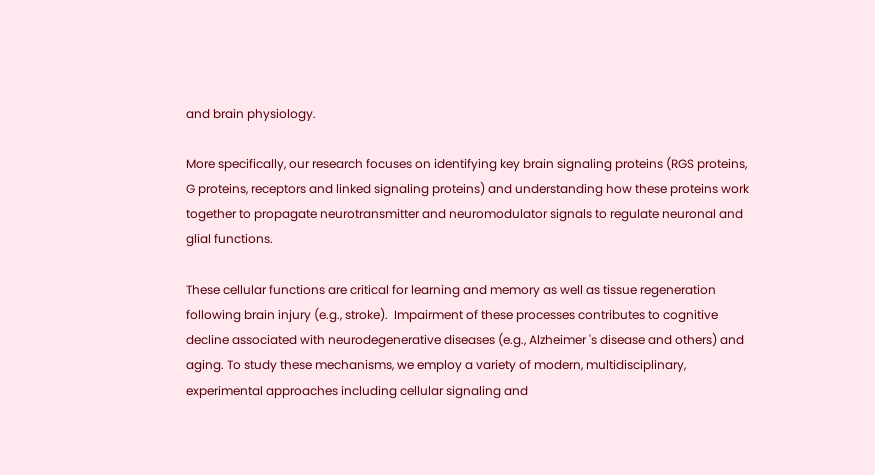and brain physiology.

More specifically, our research focuses on identifying key brain signaling proteins (RGS proteins, G proteins, receptors and linked signaling proteins) and understanding how these proteins work together to propagate neurotransmitter and neuromodulator signals to regulate neuronal and glial functions.

These cellular functions are critical for learning and memory as well as tissue regeneration following brain injury (e.g., stroke).  Impairment of these processes contributes to cognitive decline associated with neurodegenerative diseases (e.g., Alzheimer 's disease and others) and aging. To study these mechanisms, we employ a variety of modern, multidisciplinary, experimental approaches including cellular signaling and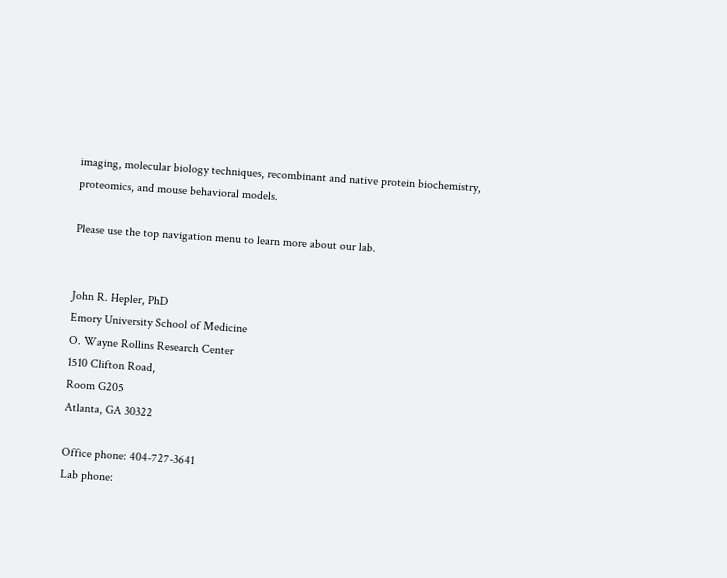imaging, molecular biology techniques, recombinant and native protein biochemistry, proteomics, and mouse behavioral models.

Please use the top navigation menu to learn more about our lab.


John R. Hepler, PhD
Emory University School of Medicine
O. Wayne Rollins Research Center
1510 Clifton Road,
Room G205
Atlanta, GA 30322

Office phone: 404-727-3641
Lab phone: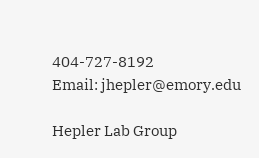404-727-8192
Email: jhepler@emory.edu

Hepler Lab Group